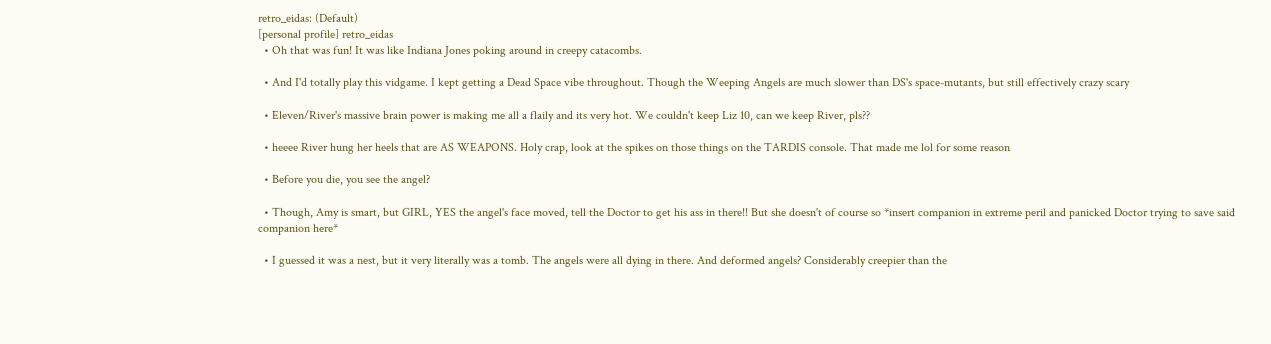retro_eidas: (Default)
[personal profile] retro_eidas
  • Oh that was fun! It was like Indiana Jones poking around in creepy catacombs.

  • And I'd totally play this vidgame. I kept getting a Dead Space vibe throughout. Though the Weeping Angels are much slower than DS's space-mutants, but still effectively crazy scary

  • Eleven/River's massive brain power is making me all a flaily and its very hot. We couldn't keep Liz 10, can we keep River, pls??

  • heeee River hung her heels that are AS WEAPONS. Holy crap, look at the spikes on those things on the TARDIS console. That made me lol for some reason

  • Before you die, you see the angel?

  • Though, Amy is smart, but GIRL, YES the angel's face moved, tell the Doctor to get his ass in there!! But she doesn't of course so *insert companion in extreme peril and panicked Doctor trying to save said companion here*

  • I guessed it was a nest, but it very literally was a tomb. The angels were all dying in there. And deformed angels? Considerably creepier than the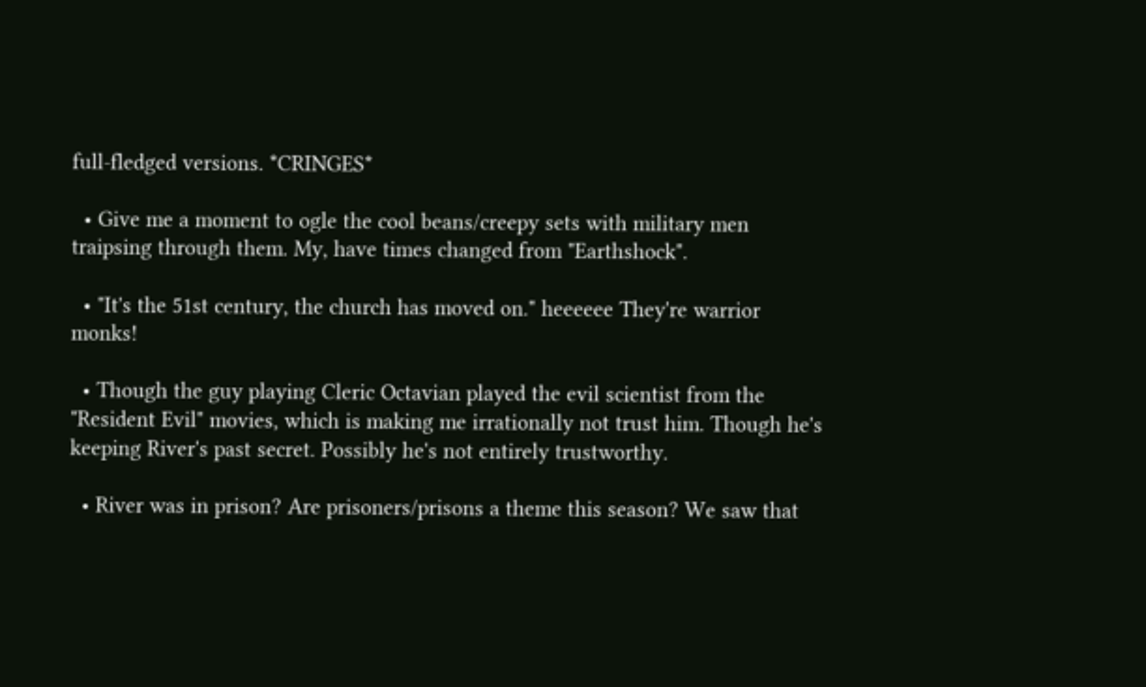full-fledged versions. *CRINGES*

  • Give me a moment to ogle the cool beans/creepy sets with military men traipsing through them. My, have times changed from "Earthshock".

  • "It's the 51st century, the church has moved on." heeeeee They're warrior monks!

  • Though the guy playing Cleric Octavian played the evil scientist from the "Resident Evil" movies, which is making me irrationally not trust him. Though he's keeping River's past secret. Possibly he's not entirely trustworthy.

  • River was in prison? Are prisoners/prisons a theme this season? We saw that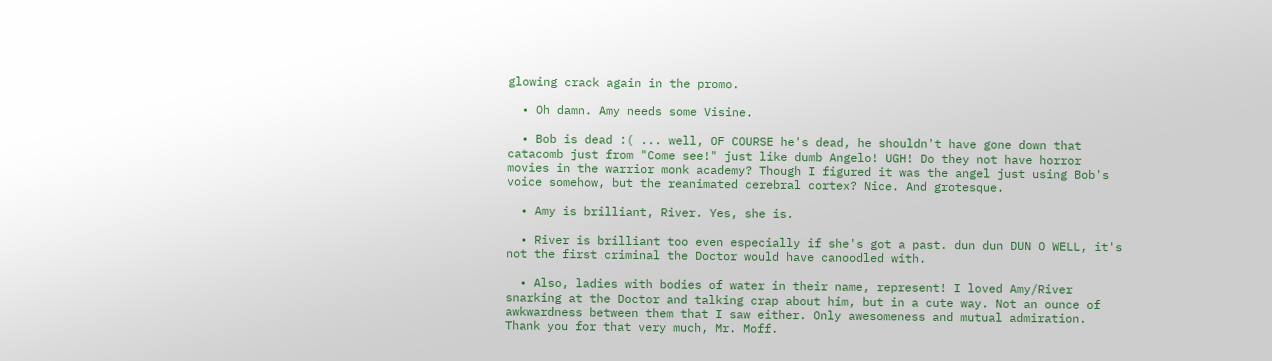glowing crack again in the promo.

  • Oh damn. Amy needs some Visine.

  • Bob is dead :( ... well, OF COURSE he's dead, he shouldn't have gone down that catacomb just from "Come see!" just like dumb Angelo! UGH! Do they not have horror movies in the warrior monk academy? Though I figured it was the angel just using Bob's voice somehow, but the reanimated cerebral cortex? Nice. And grotesque.

  • Amy is brilliant, River. Yes, she is.

  • River is brilliant too even especially if she's got a past. dun dun DUN O WELL, it's not the first criminal the Doctor would have canoodled with.

  • Also, ladies with bodies of water in their name, represent! I loved Amy/River snarking at the Doctor and talking crap about him, but in a cute way. Not an ounce of awkwardness between them that I saw either. Only awesomeness and mutual admiration. Thank you for that very much, Mr. Moff.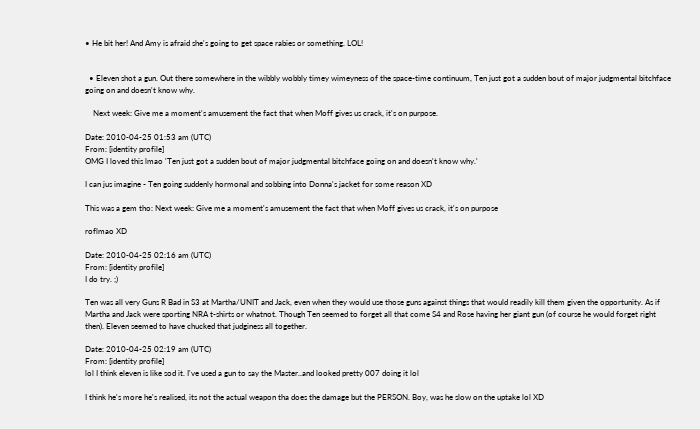• He bit her! And Amy is afraid she's going to get space rabies or something. LOL!


  • Eleven shot a gun. Out there somewhere in the wibbly wobbly timey wimeyness of the space-time continuum, Ten just got a sudden bout of major judgmental bitchface going on and doesn't know why.

    Next week: Give me a moment's amusement the fact that when Moff gives us crack, it's on purpose.

Date: 2010-04-25 01:53 am (UTC)
From: [identity profile]
OMG I loved this lmao 'Ten just got a sudden bout of major judgmental bitchface going on and doesn't know why.'

I can jus imagine - Ten going suddenly hormonal and sobbing into Donna's jacket for some reason XD

This was a gem tho: Next week: Give me a moment's amusement the fact that when Moff gives us crack, it's on purpose

roflmao XD

Date: 2010-04-25 02:16 am (UTC)
From: [identity profile]
I do try. ;)

Ten was all very Guns R Bad in S3 at Martha/UNIT and Jack, even when they would use those guns against things that would readily kill them given the opportunity. As if Martha and Jack were sporting NRA t-shirts or whatnot. Though Ten seemed to forget all that come S4 and Rose having her giant gun (of course he would forget right then). Eleven seemed to have chucked that judginess all together.

Date: 2010-04-25 02:19 am (UTC)
From: [identity profile]
lol I think eleven is like sod it. I've used a gun to say the Master..and looked pretty 007 doing it lol

I think he's more he's realised, its not the actual weapon tha does the damage but the PERSON. Boy, was he slow on the uptake lol XD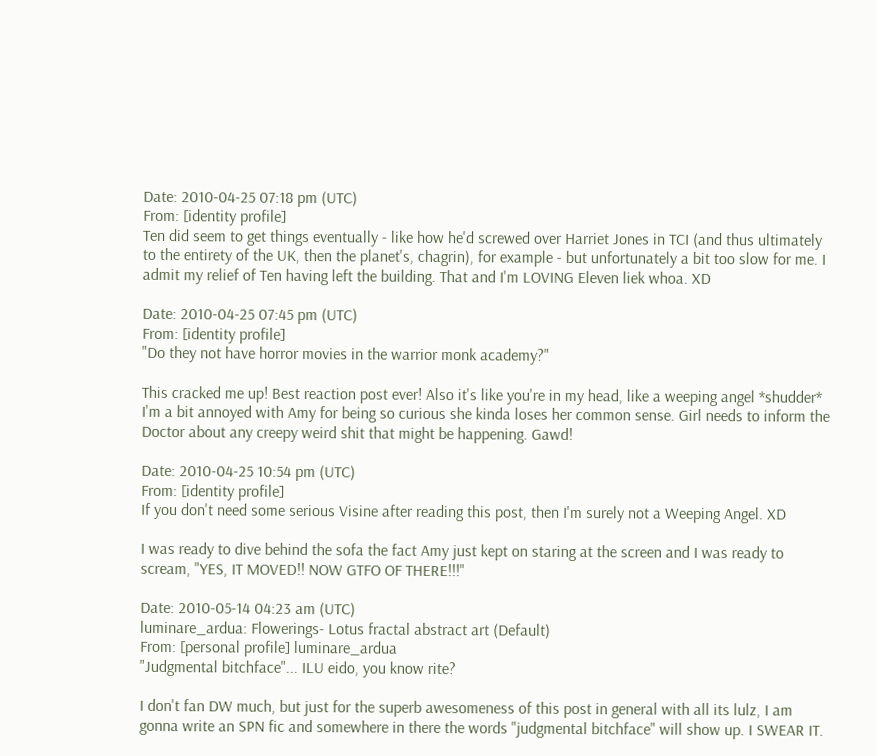Date: 2010-04-25 07:18 pm (UTC)
From: [identity profile]
Ten did seem to get things eventually - like how he'd screwed over Harriet Jones in TCI (and thus ultimately to the entirety of the UK, then the planet's, chagrin), for example - but unfortunately a bit too slow for me. I admit my relief of Ten having left the building. That and I'm LOVING Eleven liek whoa. XD

Date: 2010-04-25 07:45 pm (UTC)
From: [identity profile]
"Do they not have horror movies in the warrior monk academy?"

This cracked me up! Best reaction post ever! Also it's like you're in my head, like a weeping angel *shudder* I'm a bit annoyed with Amy for being so curious she kinda loses her common sense. Girl needs to inform the Doctor about any creepy weird shit that might be happening. Gawd!

Date: 2010-04-25 10:54 pm (UTC)
From: [identity profile]
If you don't need some serious Visine after reading this post, then I'm surely not a Weeping Angel. XD

I was ready to dive behind the sofa the fact Amy just kept on staring at the screen and I was ready to scream, "YES, IT MOVED!! NOW GTFO OF THERE!!!"

Date: 2010-05-14 04:23 am (UTC)
luminare_ardua: Flowerings- Lotus fractal abstract art (Default)
From: [personal profile] luminare_ardua
"Judgmental bitchface"... ILU eido, you know rite?

I don't fan DW much, but just for the superb awesomeness of this post in general with all its lulz, I am gonna write an SPN fic and somewhere in there the words "judgmental bitchface" will show up. I SWEAR IT.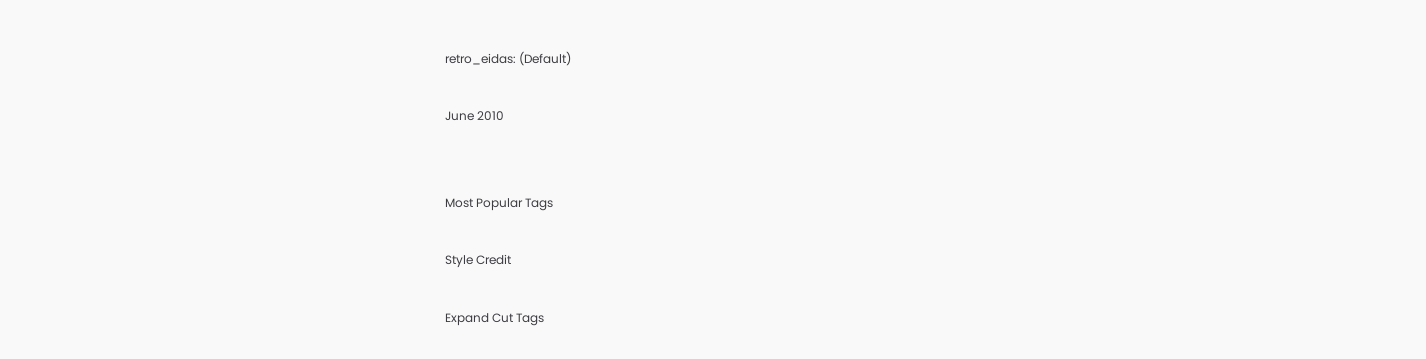retro_eidas: (Default)

June 2010


Most Popular Tags

Style Credit

Expand Cut Tags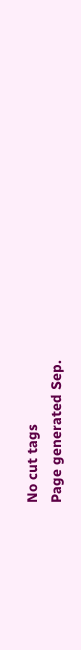No cut tags
Page generated Sep.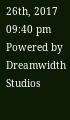26th, 2017 09:40 pm
Powered by Dreamwidth Studios